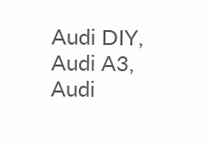Audi DIY, Audi A3, Audi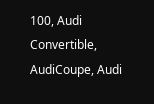100, Audi Convertible, AudiCoupe, Audi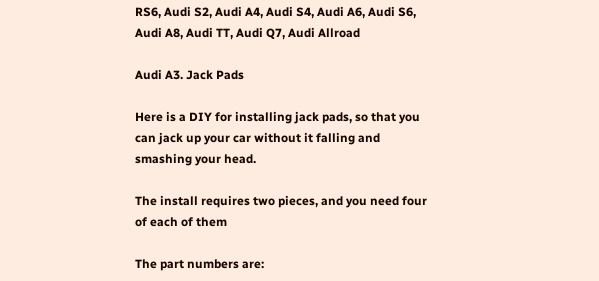RS6, Audi S2, Audi A4, Audi S4, Audi A6, Audi S6, Audi A8, Audi TT, Audi Q7, Audi Allroad

Audi A3. Jack Pads

Here is a DIY for installing jack pads, so that you can jack up your car without it falling and smashing your head.

The install requires two pieces, and you need four of each of them

The part numbers are: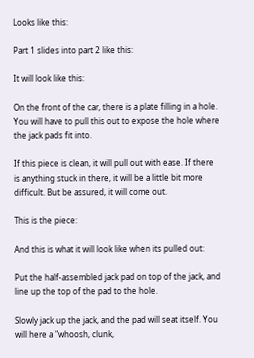Looks like this:

Part 1 slides into part 2 like this:

It will look like this:

On the front of the car, there is a plate filling in a hole. You will have to pull this out to expose the hole where the jack pads fit into.

If this piece is clean, it will pull out with ease. If there is anything stuck in there, it will be a little bit more difficult. But be assured, it will come out.

This is the piece:

And this is what it will look like when its pulled out:

Put the half-assembled jack pad on top of the jack, and line up the top of the pad to the hole.

Slowly jack up the jack, and the pad will seat itself. You will here a "whoosh, clunk,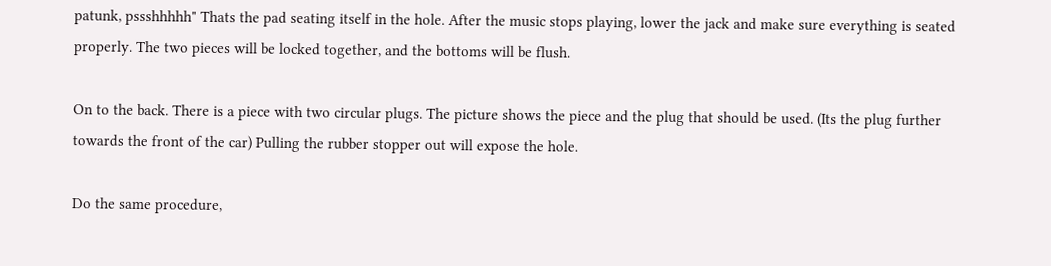patunk, pssshhhhh" Thats the pad seating itself in the hole. After the music stops playing, lower the jack and make sure everything is seated properly. The two pieces will be locked together, and the bottoms will be flush.

On to the back. There is a piece with two circular plugs. The picture shows the piece and the plug that should be used. (Its the plug further towards the front of the car) Pulling the rubber stopper out will expose the hole.

Do the same procedure,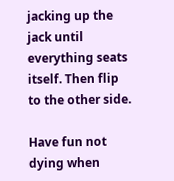jacking up the jack until everything seats itself. Then flip to the other side.

Have fun not dying when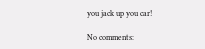you jack up you car!

No comments: